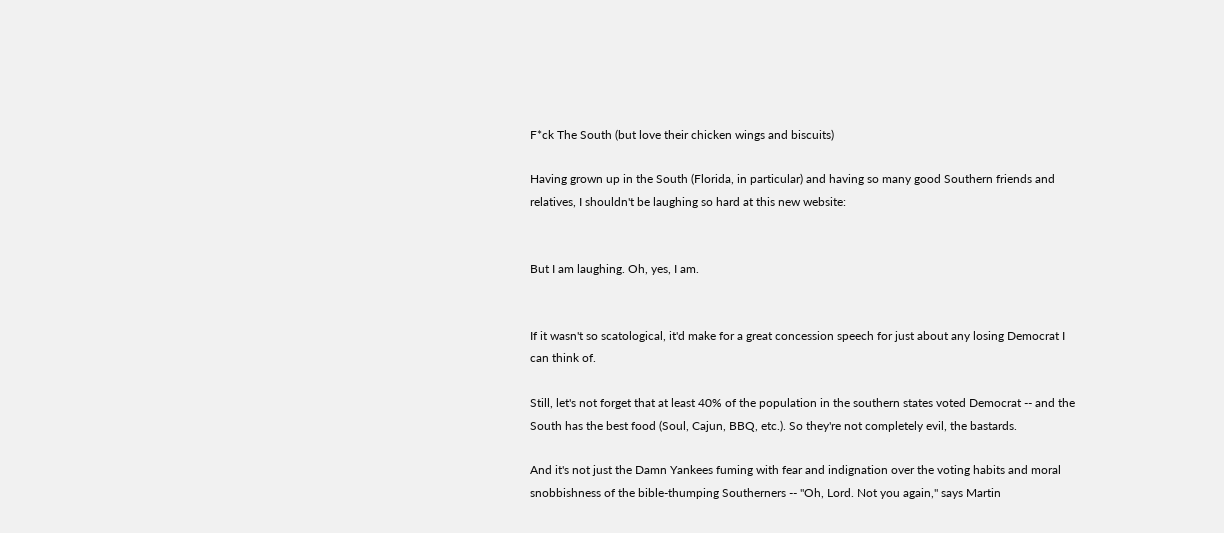F*ck The South (but love their chicken wings and biscuits)

Having grown up in the South (Florida, in particular) and having so many good Southern friends and relatives, I shouldn't be laughing so hard at this new website:


But I am laughing. Oh, yes, I am.


If it wasn't so scatological, it'd make for a great concession speech for just about any losing Democrat I can think of.

Still, let's not forget that at least 40% of the population in the southern states voted Democrat -- and the South has the best food (Soul, Cajun, BBQ, etc.). So they're not completely evil, the bastards.

And it's not just the Damn Yankees fuming with fear and indignation over the voting habits and moral snobbishness of the bible-thumping Southerners -- "Oh, Lord. Not you again," says Martin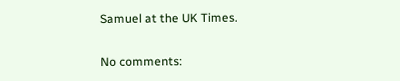Samuel at the UK Times.

No comments: